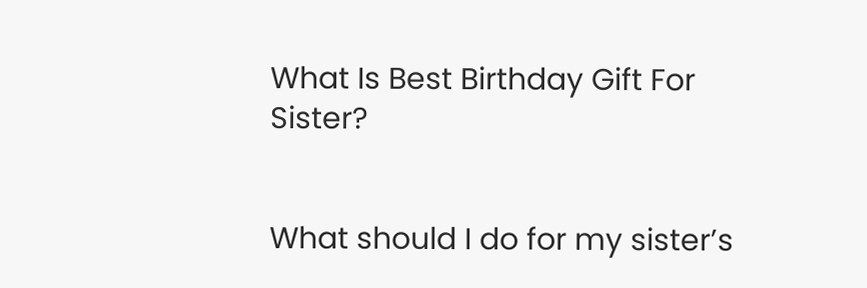What Is Best Birthday Gift For Sister?


What should I do for my sister’s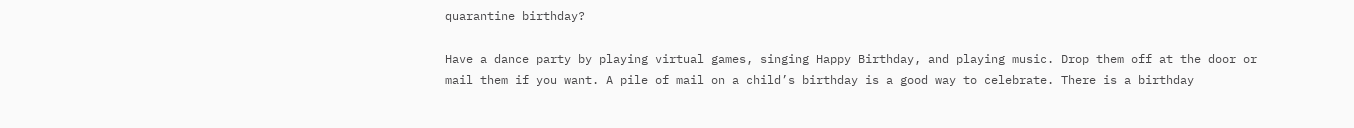quarantine birthday?

Have a dance party by playing virtual games, singing Happy Birthday, and playing music. Drop them off at the door or mail them if you want. A pile of mail on a child’s birthday is a good way to celebrate. There is a birthday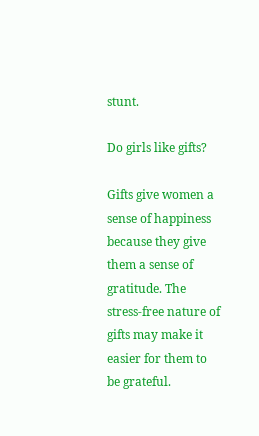stunt.

Do girls like gifts?

Gifts give women a sense of happiness because they give them a sense of gratitude. The stress-free nature of gifts may make it easier for them to be grateful.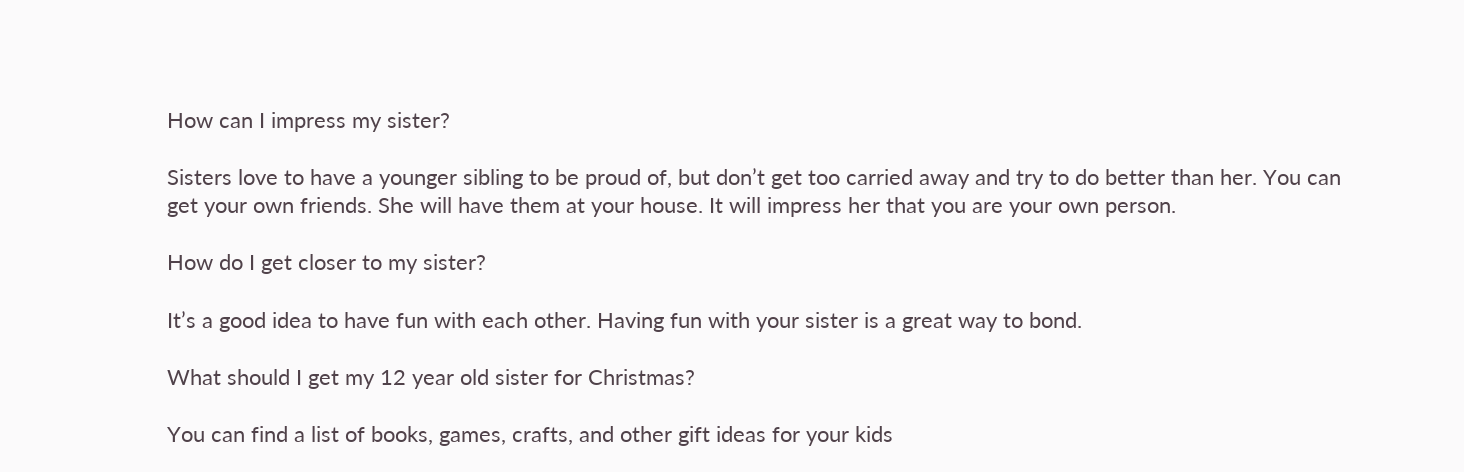How can I impress my sister?

Sisters love to have a younger sibling to be proud of, but don’t get too carried away and try to do better than her. You can get your own friends. She will have them at your house. It will impress her that you are your own person.

How do I get closer to my sister?

It’s a good idea to have fun with each other. Having fun with your sister is a great way to bond.

What should I get my 12 year old sister for Christmas?

You can find a list of books, games, crafts, and other gift ideas for your kids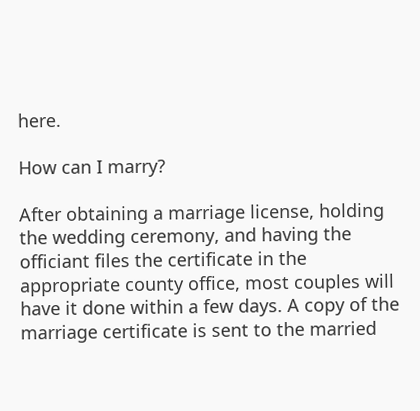here.

How can I marry?

After obtaining a marriage license, holding the wedding ceremony, and having the officiant files the certificate in the appropriate county office, most couples will have it done within a few days. A copy of the marriage certificate is sent to the married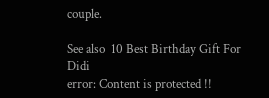couple.

See also  10 Best Birthday Gift For Didi
error: Content is protected !!